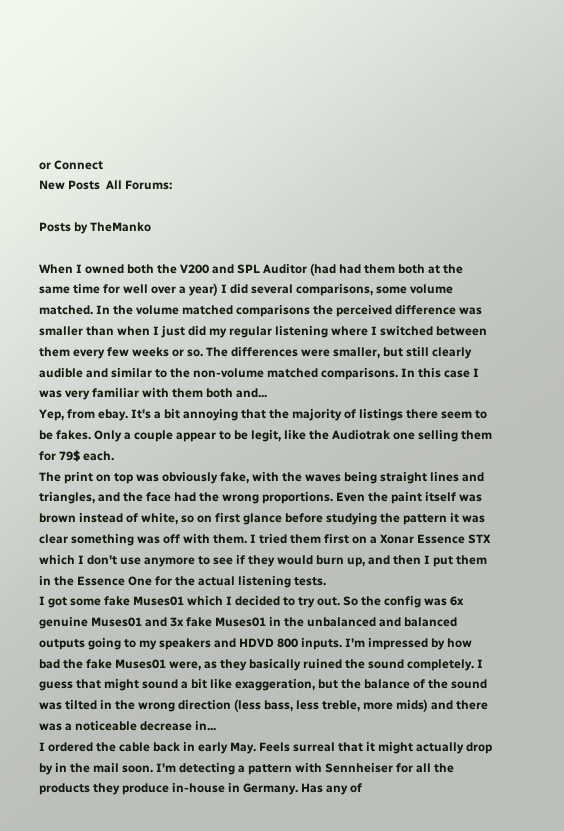or Connect
New Posts  All Forums:

Posts by TheManko

When I owned both the V200 and SPL Auditor (had had them both at the same time for well over a year) I did several comparisons, some volume matched. In the volume matched comparisons the perceived difference was smaller than when I just did my regular listening where I switched between them every few weeks or so. The differences were smaller, but still clearly audible and similar to the non-volume matched comparisons. In this case I was very familiar with them both and...
Yep, from ebay. It's a bit annoying that the majority of listings there seem to be fakes. Only a couple appear to be legit, like the Audiotrak one selling them for 79$ each.
The print on top was obviously fake, with the waves being straight lines and triangles, and the face had the wrong proportions. Even the paint itself was brown instead of white, so on first glance before studying the pattern it was clear something was off with them. I tried them first on a Xonar Essence STX which I don't use anymore to see if they would burn up, and then I put them in the Essence One for the actual listening tests.
I got some fake Muses01 which I decided to try out. So the config was 6x genuine Muses01 and 3x fake Muses01 in the unbalanced and balanced outputs going to my speakers and HDVD 800 inputs. I'm impressed by how bad the fake Muses01 were, as they basically ruined the sound completely. I guess that might sound a bit like exaggeration, but the balance of the sound was tilted in the wrong direction (less bass, less treble, more mids) and there was a noticeable decrease in...
I ordered the cable back in early May. Feels surreal that it might actually drop by in the mail soon. I'm detecting a pattern with Sennheiser for all the products they produce in-house in Germany. Has any of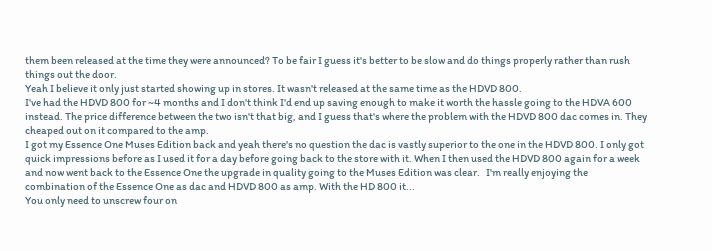them been released at the time they were announced? To be fair I guess it's better to be slow and do things properly rather than rush things out the door.
Yeah I believe it only just started showing up in stores. It wasn't released at the same time as the HDVD 800.
I've had the HDVD 800 for ~4 months and I don't think I'd end up saving enough to make it worth the hassle going to the HDVA 600 instead. The price difference between the two isn't that big, and I guess that's where the problem with the HDVD 800 dac comes in. They cheaped out on it compared to the amp.
I got my Essence One Muses Edition back and yeah there's no question the dac is vastly superior to the one in the HDVD 800. I only got quick impressions before as I used it for a day before going back to the store with it. When I then used the HDVD 800 again for a week and now went back to the Essence One the upgrade in quality going to the Muses Edition was clear.   I'm really enjoying the combination of the Essence One as dac and HDVD 800 as amp. With the HD 800 it...
You only need to unscrew four on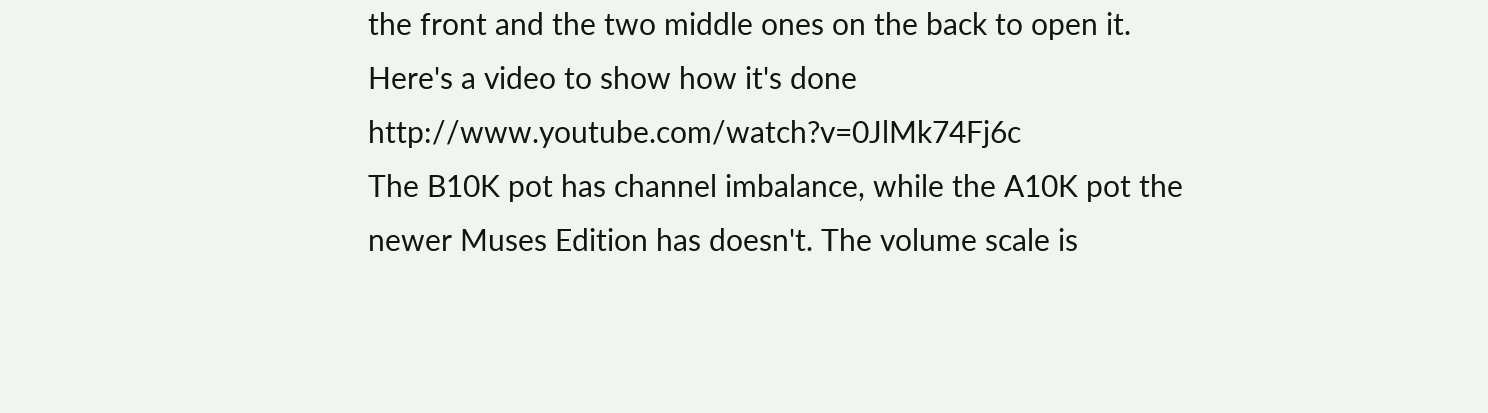the front and the two middle ones on the back to open it.   Here's a video to show how it's done http://www.youtube.com/watch?v=0JlMk74Fj6c
The B10K pot has channel imbalance, while the A10K pot the newer Muses Edition has doesn't. The volume scale is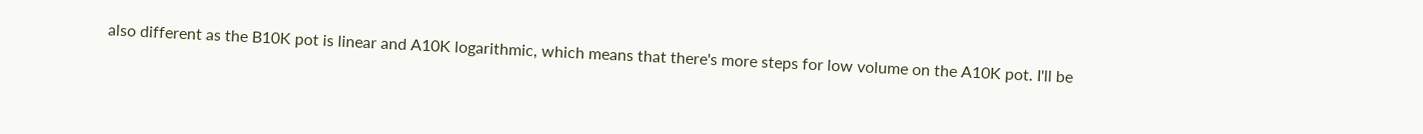also different as the B10K pot is linear and A10K logarithmic, which means that there's more steps for low volume on the A10K pot. I'll be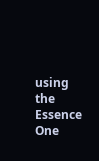using the Essence One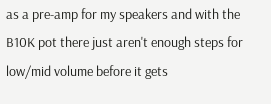as a pre-amp for my speakers and with the B10K pot there just aren't enough steps for low/mid volume before it gets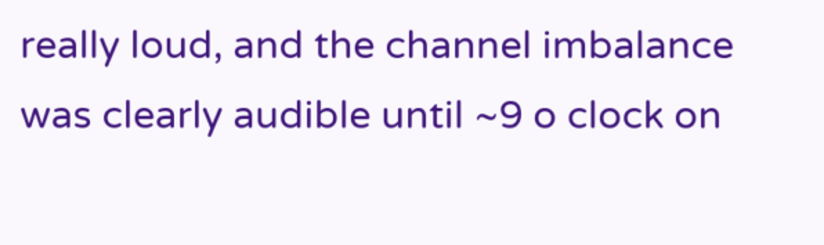really loud, and the channel imbalance was clearly audible until ~9 o clock on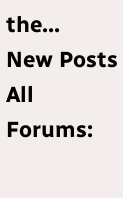the...
New Posts  All Forums: